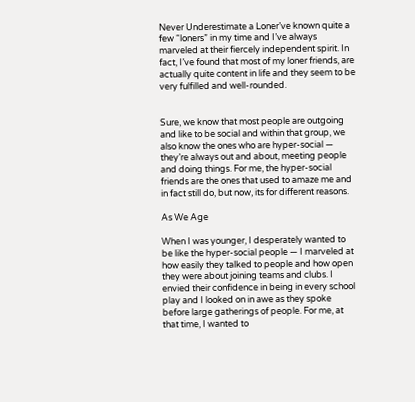Never Underestimate a Loner’ve known quite a few “loners” in my time and I’ve always marveled at their fiercely independent spirit. In fact, I’ve found that most of my loner friends, are actually quite content in life and they seem to be very fulfilled and well-rounded.


Sure, we know that most people are outgoing and like to be social and within that group, we also know the ones who are hyper-social — they’re always out and about, meeting people and doing things. For me, the hyper-social friends are the ones that used to amaze me and in fact still do, but now, its for different reasons.

As We Age

When I was younger, I desperately wanted to be like the hyper-social people — I marveled at how easily they talked to people and how open they were about joining teams and clubs. I envied their confidence in being in every school play and I looked on in awe as they spoke before large gatherings of people. For me, at that time, I wanted to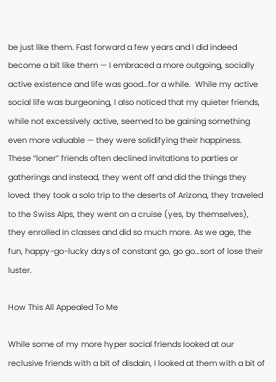be just like them. Fast forward a few years and I did indeed become a bit like them — I embraced a more outgoing, socially active existence and life was good…for a while.  While my active social life was burgeoning, I also noticed that my quieter friends, while not excessively active, seemed to be gaining something even more valuable — they were solidifying their happiness. These “loner” friends often declined invitations to parties or gatherings and instead, they went off and did the things they loved: they took a solo trip to the deserts of Arizona, they traveled to the Swiss Alps, they went on a cruise (yes, by themselves), they enrolled in classes and did so much more. As we age, the fun, happy-go-lucky days of constant go, go go…sort of lose their luster.

How This All Appealed To Me

While some of my more hyper social friends looked at our reclusive friends with a bit of disdain, I looked at them with a bit of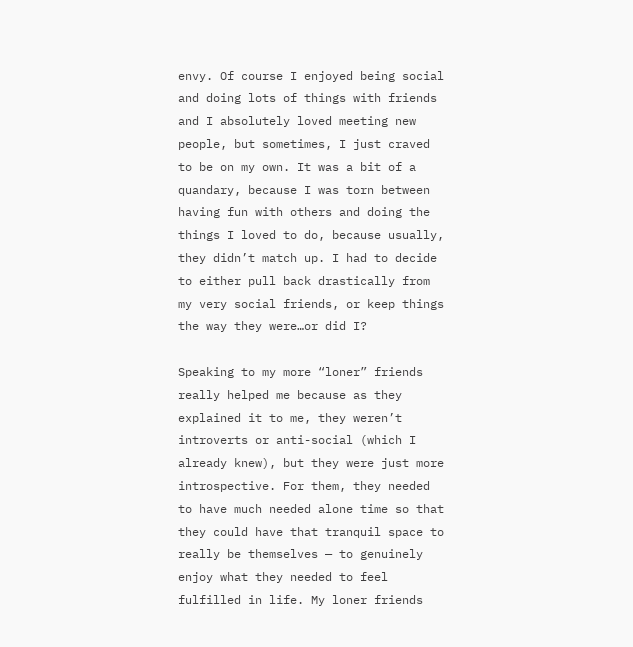envy. Of course I enjoyed being social and doing lots of things with friends and I absolutely loved meeting new people, but sometimes, I just craved to be on my own. It was a bit of a quandary, because I was torn between having fun with others and doing the things I loved to do, because usually, they didn’t match up. I had to decide to either pull back drastically from my very social friends, or keep things the way they were…or did I?

Speaking to my more “loner” friends really helped me because as they explained it to me, they weren’t introverts or anti-social (which I already knew), but they were just more introspective. For them, they needed to have much needed alone time so that they could have that tranquil space to really be themselves — to genuinely enjoy what they needed to feel fulfilled in life. My loner friends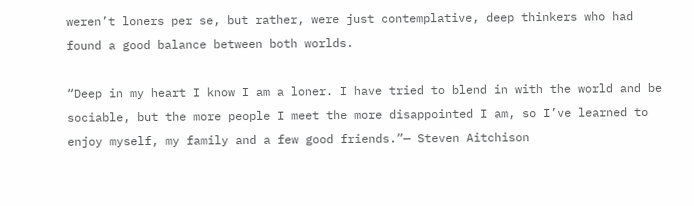weren’t loners per se, but rather, were just contemplative, deep thinkers who had found a good balance between both worlds.

“Deep in my heart I know I am a loner. I have tried to blend in with the world and be sociable, but the more people I meet the more disappointed I am, so I’ve learned to enjoy myself, my family and a few good friends.”— Steven Aitchison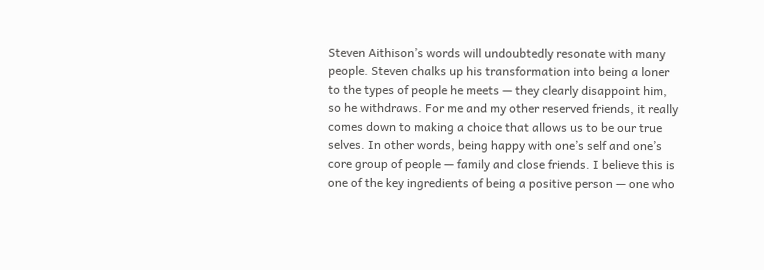Steven Aithison’s words will undoubtedly resonate with many people. Steven chalks up his transformation into being a loner to the types of people he meets — they clearly disappoint him, so he withdraws. For me and my other reserved friends, it really comes down to making a choice that allows us to be our true selves. In other words, being happy with one’s self and one’s core group of people — family and close friends. I believe this is one of the key ingredients of being a positive person — one who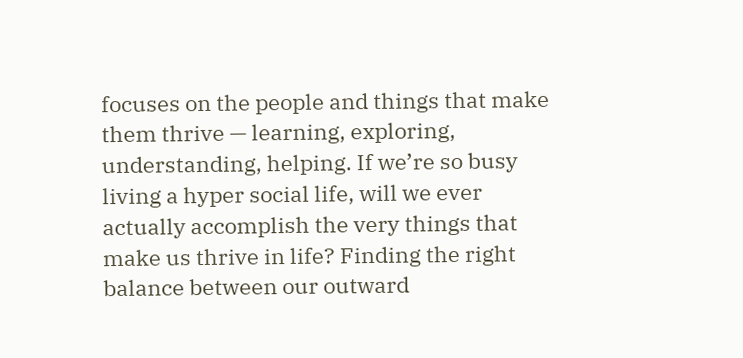focuses on the people and things that make them thrive — learning, exploring, understanding, helping. If we’re so busy living a hyper social life, will we ever actually accomplish the very things that make us thrive in life? Finding the right balance between our outward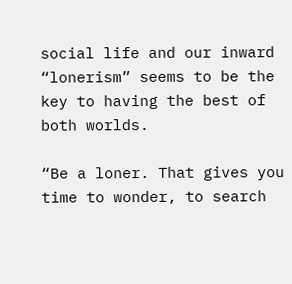social life and our inward “lonerism” seems to be the key to having the best of both worlds.

“Be a loner. That gives you time to wonder, to search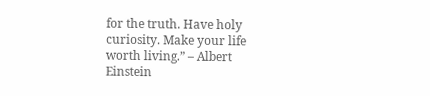for the truth. Have holy curiosity. Make your life worth living.” – Albert Einstein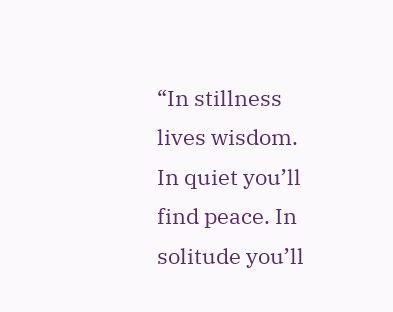“In stillness lives wisdom. In quiet you’ll find peace. In solitude you’ll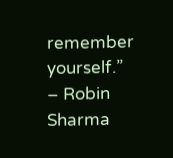remember yourself.” – Robin Sharma